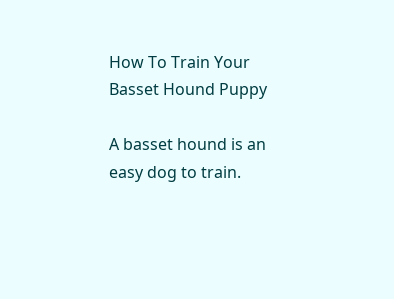How To Train Your Basset Hound Puppy

A basset hound is an easy dog to train.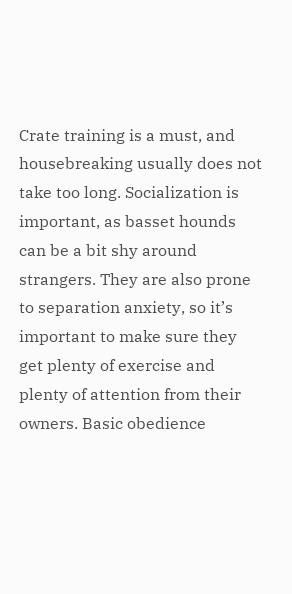Crate training is a must, and housebreaking usually does not take too long. Socialization is important, as basset hounds can be a bit shy around strangers. They are also prone to separation anxiety, so it’s important to make sure they get plenty of exercise and plenty of attention from their owners. Basic obedience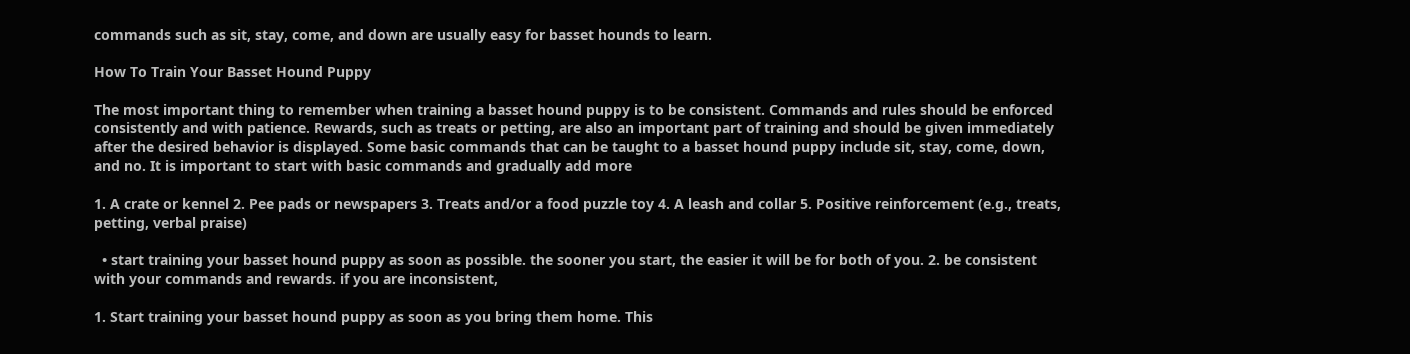commands such as sit, stay, come, and down are usually easy for basset hounds to learn.

How To Train Your Basset Hound Puppy

The most important thing to remember when training a basset hound puppy is to be consistent. Commands and rules should be enforced consistently and with patience. Rewards, such as treats or petting, are also an important part of training and should be given immediately after the desired behavior is displayed. Some basic commands that can be taught to a basset hound puppy include sit, stay, come, down, and no. It is important to start with basic commands and gradually add more

1. A crate or kennel 2. Pee pads or newspapers 3. Treats and/or a food puzzle toy 4. A leash and collar 5. Positive reinforcement (e.g., treats, petting, verbal praise)

  • start training your basset hound puppy as soon as possible. the sooner you start, the easier it will be for both of you. 2. be consistent with your commands and rewards. if you are inconsistent,

1. Start training your basset hound puppy as soon as you bring them home. This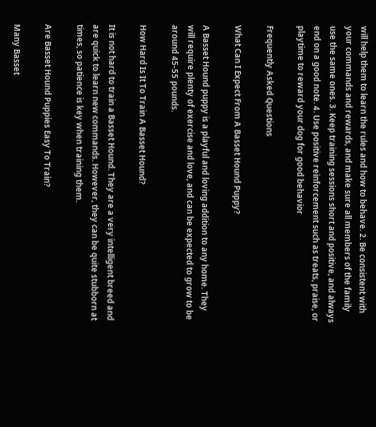will help them to learn the rules and how to behave. 2. Be consistent with your commands and rewards, and make sure all members of the family use the same ones. 3. Keep training sessions short and positive, and always end on a good note. 4. Use positive reinforcement such as treats, praise, or playtime to reward your dog for good behavior

Frequently Asked Questions

What Can I Expect From A Basset Hound Puppy?

A Basset Hound puppy is a playful and loving addition to any home. They will require plenty of exercise and love, and can be expected to grow to be around 45-55 pounds.

How Hard Is It To Train A Basset Hound?

It is not hard to train a Basset Hound. They are a very intelligent breed and are quick to learn new commands. However, they can be quite stubborn at times, so patience is key when training them.

Are Basset Hound Puppies Easy To Train?

Many Basset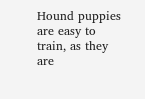Hound puppies are easy to train, as they are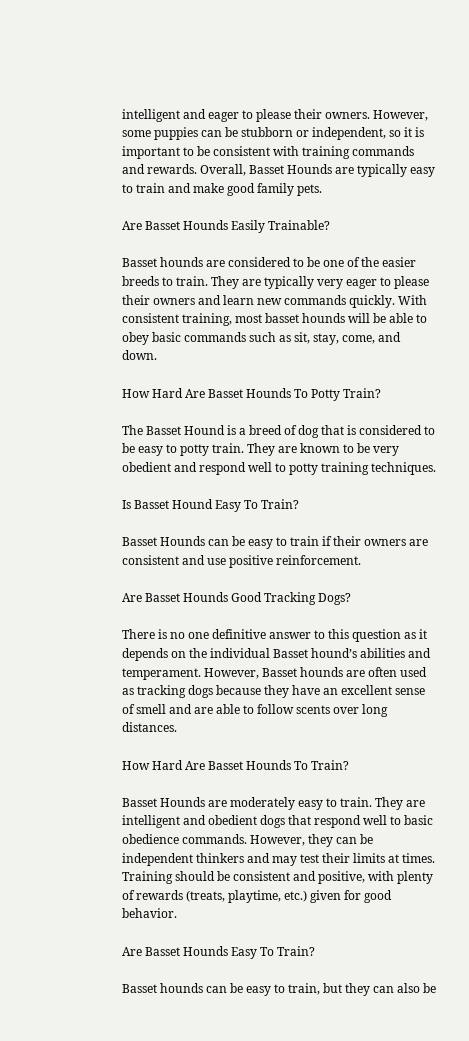intelligent and eager to please their owners. However, some puppies can be stubborn or independent, so it is important to be consistent with training commands and rewards. Overall, Basset Hounds are typically easy to train and make good family pets.

Are Basset Hounds Easily Trainable?

Basset hounds are considered to be one of the easier breeds to train. They are typically very eager to please their owners and learn new commands quickly. With consistent training, most basset hounds will be able to obey basic commands such as sit, stay, come, and down.

How Hard Are Basset Hounds To Potty Train?

The Basset Hound is a breed of dog that is considered to be easy to potty train. They are known to be very obedient and respond well to potty training techniques.

Is Basset Hound Easy To Train?

Basset Hounds can be easy to train if their owners are consistent and use positive reinforcement.

Are Basset Hounds Good Tracking Dogs?

There is no one definitive answer to this question as it depends on the individual Basset hound’s abilities and temperament. However, Basset hounds are often used as tracking dogs because they have an excellent sense of smell and are able to follow scents over long distances.

How Hard Are Basset Hounds To Train?

Basset Hounds are moderately easy to train. They are intelligent and obedient dogs that respond well to basic obedience commands. However, they can be independent thinkers and may test their limits at times. Training should be consistent and positive, with plenty of rewards (treats, playtime, etc.) given for good behavior.

Are Basset Hounds Easy To Train?

Basset hounds can be easy to train, but they can also be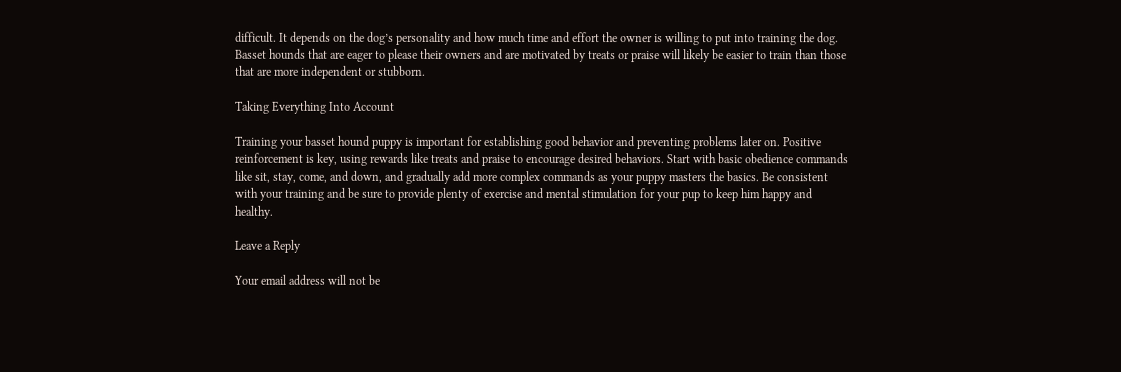difficult. It depends on the dog’s personality and how much time and effort the owner is willing to put into training the dog. Basset hounds that are eager to please their owners and are motivated by treats or praise will likely be easier to train than those that are more independent or stubborn.

Taking Everything Into Account

Training your basset hound puppy is important for establishing good behavior and preventing problems later on. Positive reinforcement is key, using rewards like treats and praise to encourage desired behaviors. Start with basic obedience commands like sit, stay, come, and down, and gradually add more complex commands as your puppy masters the basics. Be consistent with your training and be sure to provide plenty of exercise and mental stimulation for your pup to keep him happy and healthy.

Leave a Reply

Your email address will not be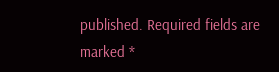published. Required fields are marked *